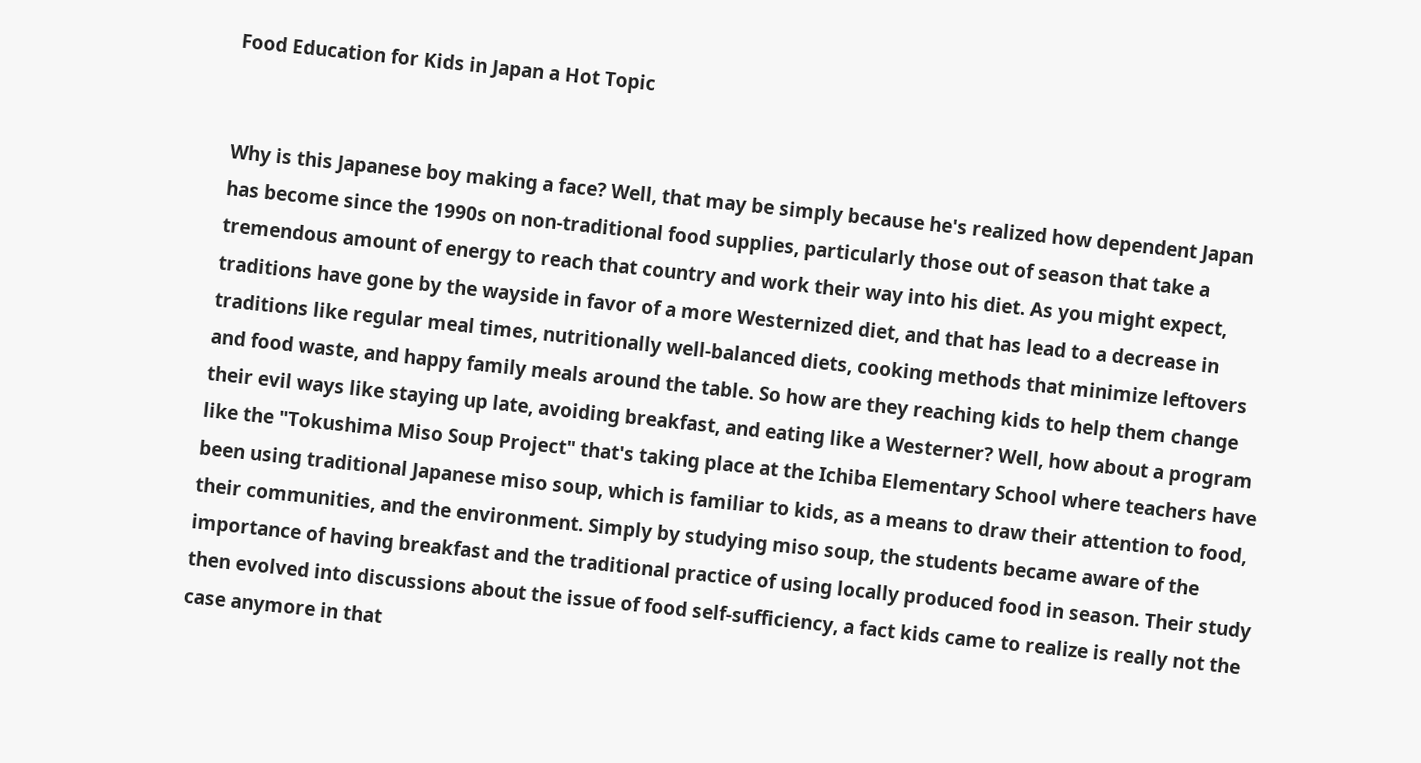Food Education for Kids in Japan a Hot Topic


Why is this Japanese boy making a face? Well, that may be simply because he's realized how dependent Japan has become since the 1990s on non-traditional food supplies, particularly those out of season that take a tremendous amount of energy to reach that country and work their way into his diet. As you might expect, traditions have gone by the wayside in favor of a more Westernized diet, and that has lead to a decrease in traditions like regular meal times, nutritionally well-balanced diets, cooking methods that minimize leftovers and food waste, and happy family meals around the table. So how are they reaching kids to help them change their evil ways like staying up late, avoiding breakfast, and eating like a Westerner? Well, how about a program like the "Tokushima Miso Soup Project" that's taking place at the Ichiba Elementary School where teachers have been using traditional Japanese miso soup, which is familiar to kids, as a means to draw their attention to food, their communities, and the environment. Simply by studying miso soup, the students became aware of the importance of having breakfast and the traditional practice of using locally produced food in season. Their study then evolved into discussions about the issue of food self-sufficiency, a fact kids came to realize is really not the case anymore in that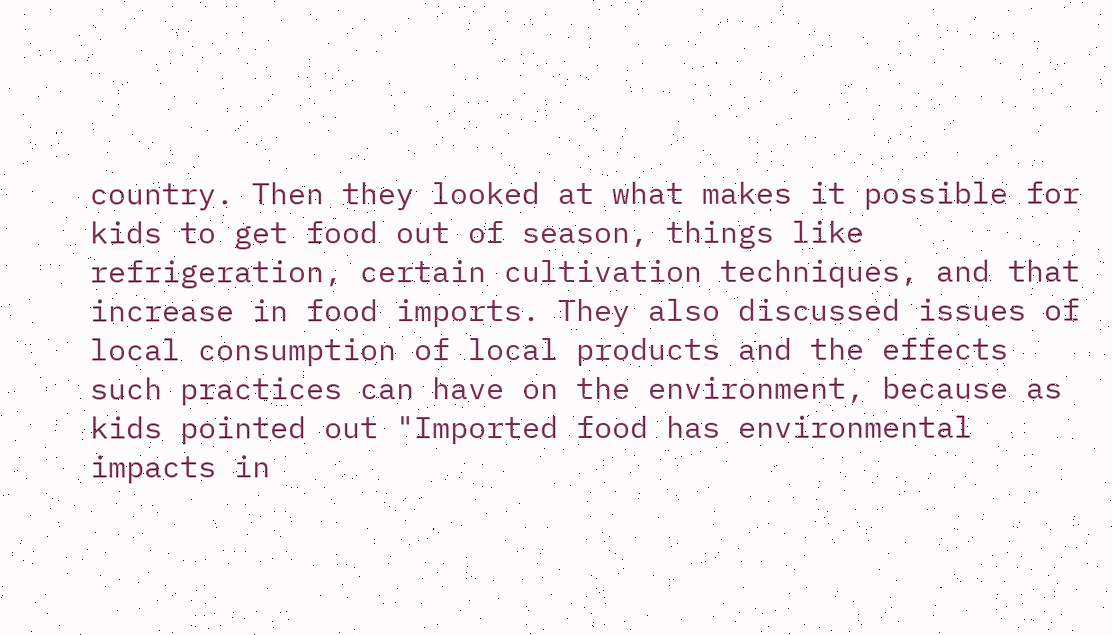country. Then they looked at what makes it possible for kids to get food out of season, things like refrigeration, certain cultivation techniques, and that increase in food imports. They also discussed issues of local consumption of local products and the effects such practices can have on the environment, because as kids pointed out "Imported food has environmental impacts in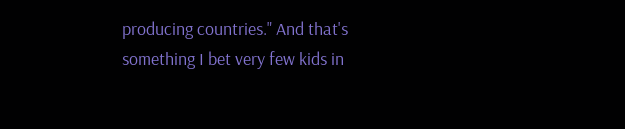producing countries." And that's something I bet very few kids in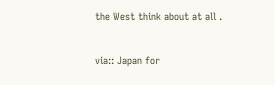the West think about at all .

via:: Japan for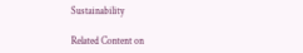Sustainability

Related Content on